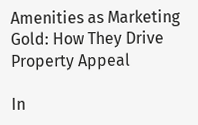Amenities as Marketing Gold: How They Drive Property Appeal

In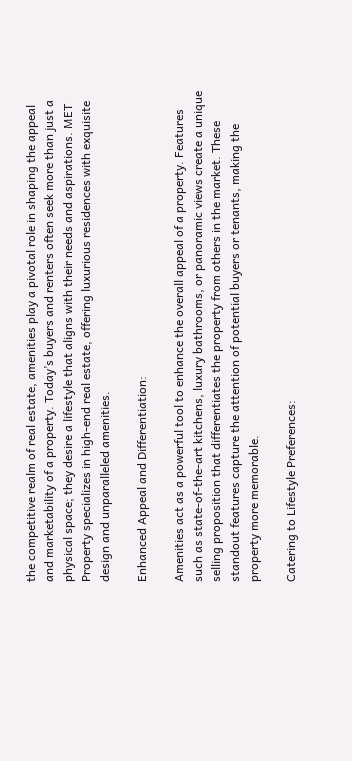the competitive realm of real estate, amenities play a pivotal role in shaping the appeal and marketability of a property. Today’s buyers and renters often seek more than just a physical space; they desire a lifestyle that aligns with their needs and aspirations. MET Property specializes in high-end real estate, offering luxurious residences with exquisite design and unparalleled amenities.

Enhanced Appeal and Differentiation:

Amenities act as a powerful tool to enhance the overall appeal of a property. Features such as state-of-the-art kitchens, luxury bathrooms, or panoramic views create a unique selling proposition that differentiates the property from others in the market. These standout features capture the attention of potential buyers or tenants, making the property more memorable.

Catering to Lifestyle Preferences: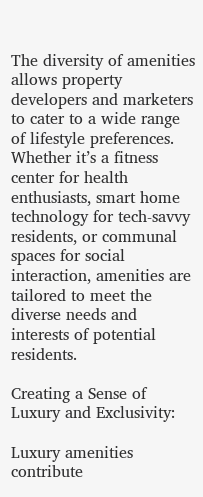The diversity of amenities allows property developers and marketers to cater to a wide range of lifestyle preferences. Whether it’s a fitness center for health enthusiasts, smart home technology for tech-savvy residents, or communal spaces for social interaction, amenities are tailored to meet the diverse needs and interests of potential residents.

Creating a Sense of Luxury and Exclusivity:

Luxury amenities contribute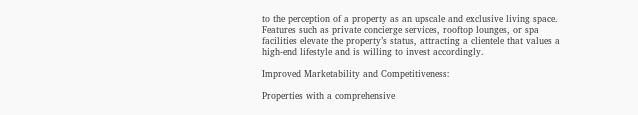to the perception of a property as an upscale and exclusive living space. Features such as private concierge services, rooftop lounges, or spa facilities elevate the property’s status, attracting a clientele that values a high-end lifestyle and is willing to invest accordingly.

Improved Marketability and Competitiveness:

Properties with a comprehensive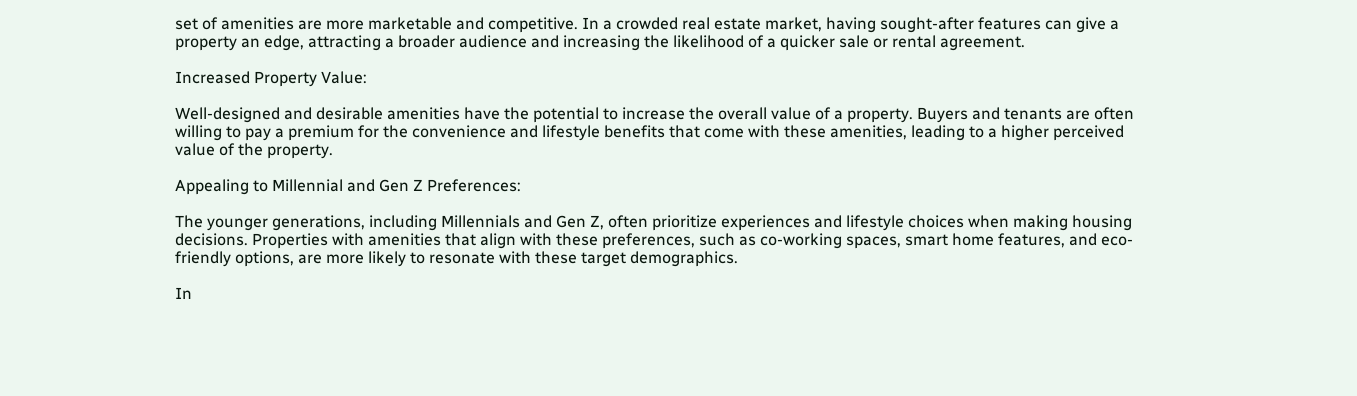set of amenities are more marketable and competitive. In a crowded real estate market, having sought-after features can give a property an edge, attracting a broader audience and increasing the likelihood of a quicker sale or rental agreement.

Increased Property Value:

Well-designed and desirable amenities have the potential to increase the overall value of a property. Buyers and tenants are often willing to pay a premium for the convenience and lifestyle benefits that come with these amenities, leading to a higher perceived value of the property.

Appealing to Millennial and Gen Z Preferences:

The younger generations, including Millennials and Gen Z, often prioritize experiences and lifestyle choices when making housing decisions. Properties with amenities that align with these preferences, such as co-working spaces, smart home features, and eco-friendly options, are more likely to resonate with these target demographics.

In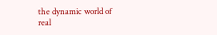the dynamic world of real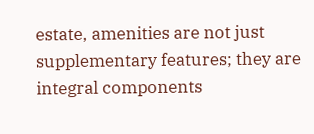estate, amenities are not just supplementary features; they are integral components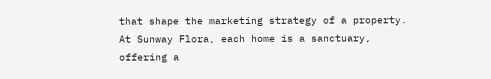that shape the marketing strategy of a property. At Sunway Flora, each home is a sanctuary, offering a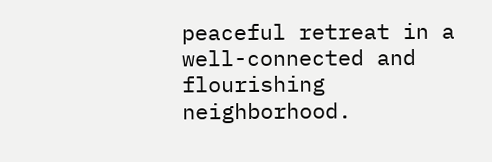peaceful retreat in a well-connected and flourishing neighborhood.